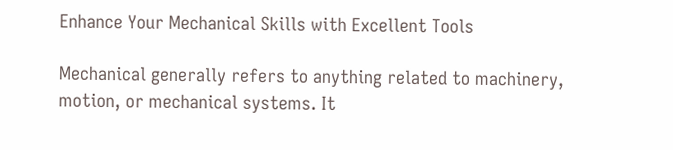Enhance Your Mechanical Skills with Excellent Tools

Mechanical generally refers to anything related to machinery, motion, or mechanical systems. It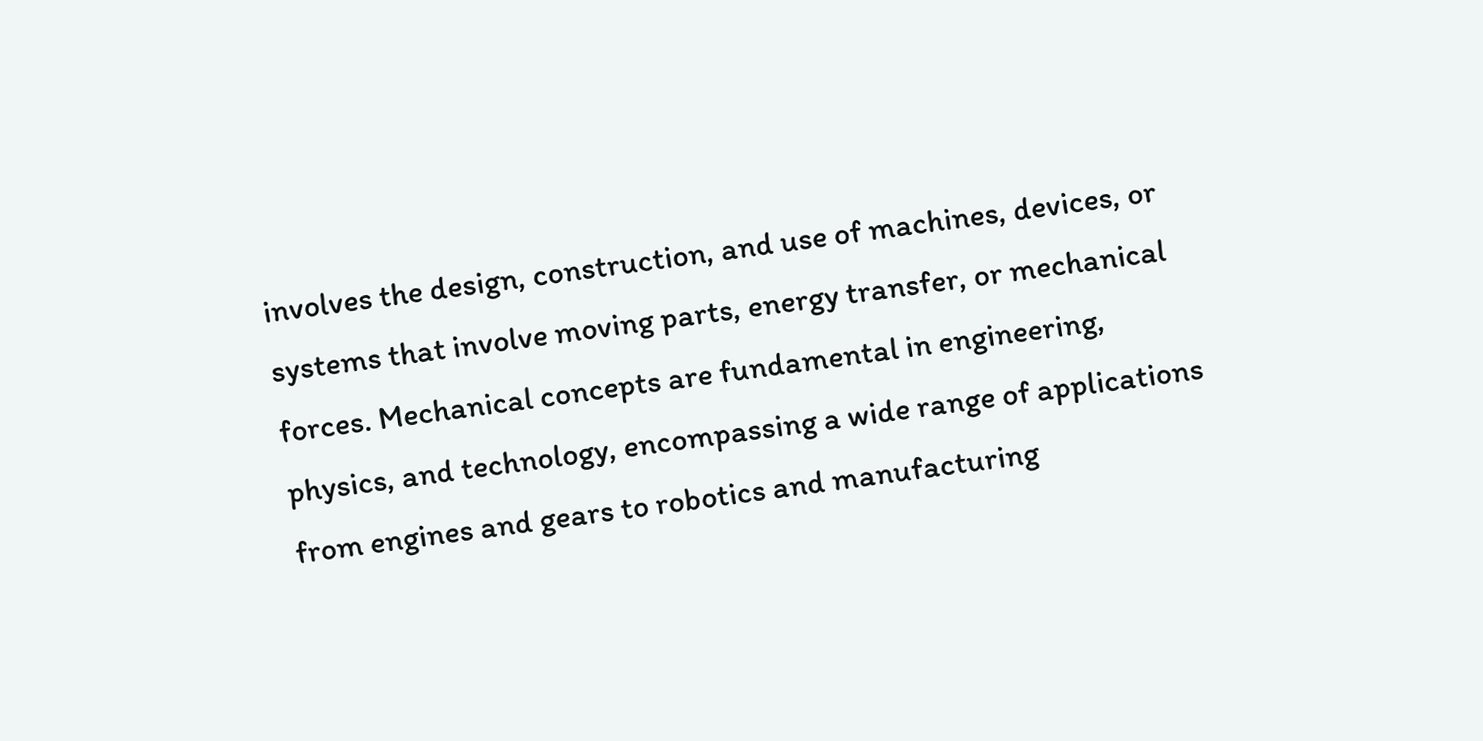involves the design, construction, and use of machines, devices, or systems that involve moving parts, energy transfer, or mechanical forces. Mechanical concepts are fundamental in engineering, physics, and technology, encompassing a wide range of applications from engines and gears to robotics and manufacturing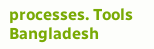processes. Tools Bangladesh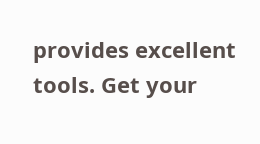provides excellent tools. Get your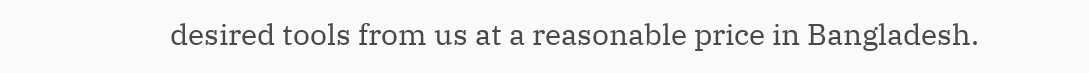desired tools from us at a reasonable price in Bangladesh.